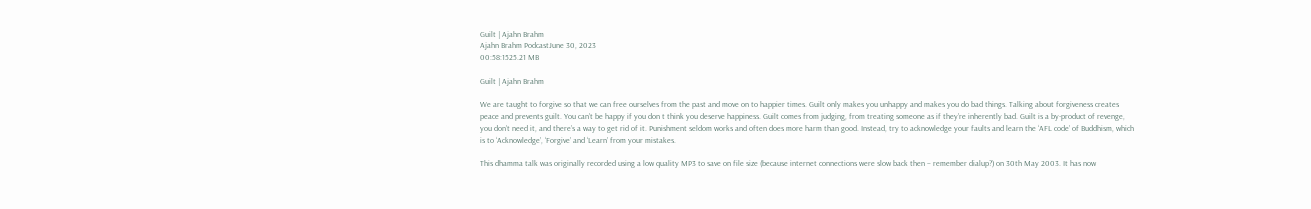Guilt | Ajahn Brahm
Ajahn Brahm PodcastJune 30, 2023
00:58:1525.21 MB

Guilt | Ajahn Brahm

We are taught to forgive so that we can free ourselves from the past and move on to happier times. Guilt only makes you unhappy and makes you do bad things. Talking about forgiveness creates peace and prevents guilt. You can’t be happy if you don t think you deserve happiness. Guilt comes from judging, from treating someone as if they’re inherently bad. Guilt is a by-product of revenge, you don’t need it, and there’s a way to get rid of it. Punishment seldom works and often does more harm than good. Instead, try to acknowledge your faults and learn the ‘AFL code’ of Buddhism, which is to ‘Acknowledge’, ‘Forgive’ and ‘Learn’ from your mistakes.

This dhamma talk was originally recorded using a low quality MP3 to save on file size (because internet connections were slow back then – remember dialup?) on 30th May 2003. It has now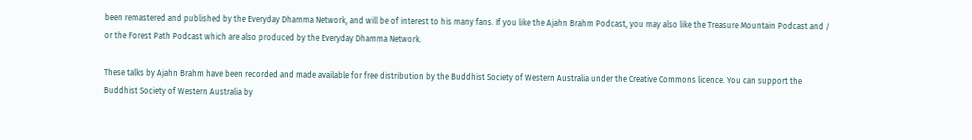been remastered and published by the Everyday Dhamma Network, and will be of interest to his many fans. If you like the Ajahn Brahm Podcast, you may also like the Treasure Mountain Podcast and / or the Forest Path Podcast which are also produced by the Everyday Dhamma Network.

These talks by Ajahn Brahm have been recorded and made available for free distribution by the Buddhist Society of Western Australia under the Creative Commons licence. You can support the Buddhist Society of Western Australia by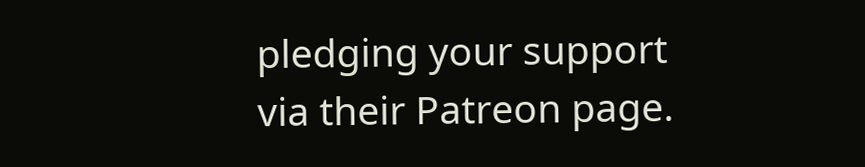pledging your support via their Patreon page.